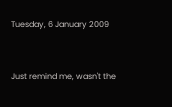Tuesday, 6 January 2009


Just remind me, wasn't the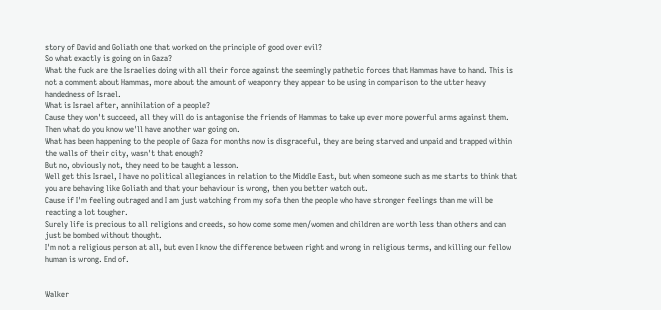story of David and Goliath one that worked on the principle of good over evil?
So what exactly is going on in Gaza?
What the fuck are the Israelies doing with all their force against the seemingly pathetic forces that Hammas have to hand. This is not a comment about Hammas, more about the amount of weaponry they appear to be using in comparison to the utter heavy handedness of Israel.
What is Israel after, annihilation of a people?
Cause they won't succeed, all they will do is antagonise the friends of Hammas to take up ever more powerful arms against them.
Then what do you know we'll have another war going on.
What has been happening to the people of Gaza for months now is disgraceful, they are being starved and unpaid and trapped within the walls of their city, wasn't that enough?
But no, obviously not, they need to be taught a lesson.
Well get this Israel, I have no political allegiances in relation to the Middle East, but when someone such as me starts to think that you are behaving like Goliath and that your behaviour is wrong, then you better watch out.
Cause if I'm feeling outraged and I am just watching from my sofa then the people who have stronger feelings than me will be reacting a lot tougher.
Surely life is precious to all religions and creeds, so how come some men/women and children are worth less than others and can just be bombed without thought.
I'm not a religious person at all, but even I know the difference between right and wrong in religious terms, and killing our fellow human is wrong. End of.


Walker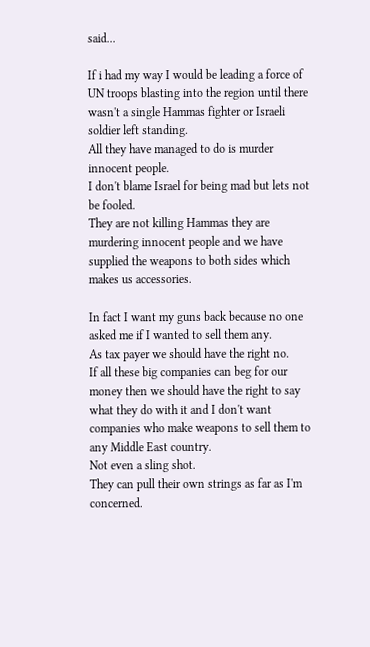said...

If i had my way I would be leading a force of UN troops blasting into the region until there wasn't a single Hammas fighter or Israeli soldier left standing.
All they have managed to do is murder innocent people.
I don't blame Israel for being mad but lets not be fooled.
They are not killing Hammas they are murdering innocent people and we have supplied the weapons to both sides which makes us accessories.

In fact I want my guns back because no one asked me if I wanted to sell them any.
As tax payer we should have the right no.
If all these big companies can beg for our money then we should have the right to say what they do with it and I don't want companies who make weapons to sell them to any Middle East country.
Not even a sling shot.
They can pull their own strings as far as I'm concerned.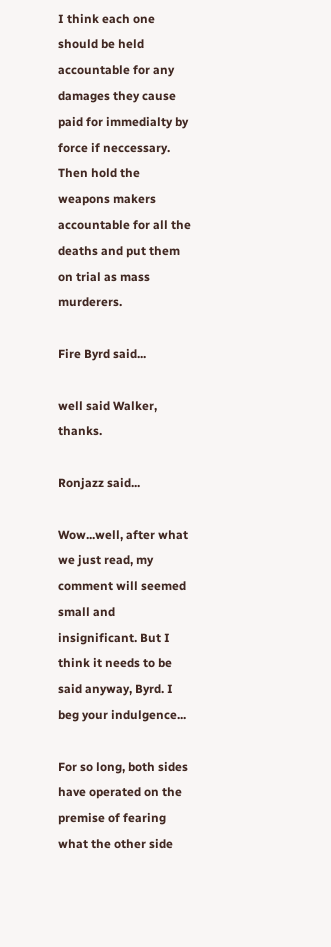I think each one should be held accountable for any damages they cause paid for immedialty by force if neccessary.
Then hold the weapons makers accountable for all the deaths and put them on trial as mass murderers.

Fire Byrd said...

well said Walker, thanks.

Ronjazz said...

Wow...well, after what we just read, my comment will seemed small and insignificant. But I think it needs to be said anyway, Byrd. I beg your indulgence...

For so long, both sides have operated on the premise of fearing what the other side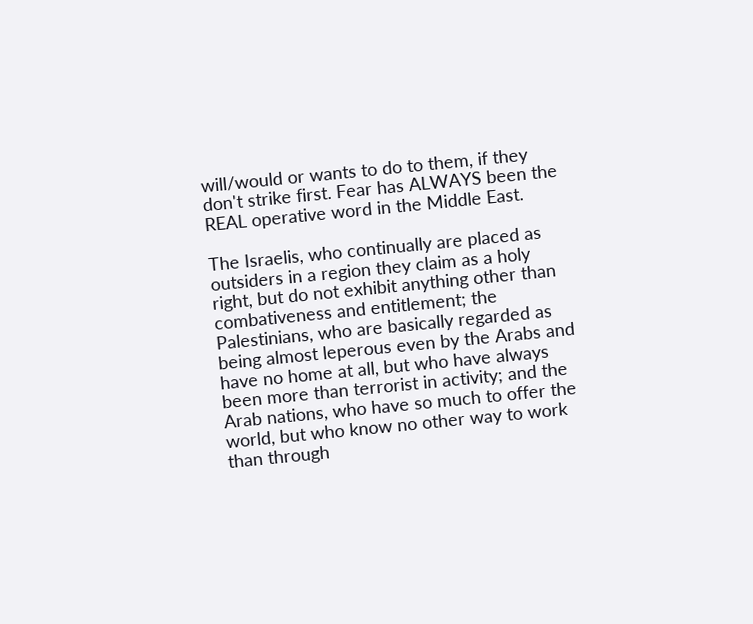will/would or wants to do to them, if they don't strike first. Fear has ALWAYS been the REAL operative word in the Middle East.

The Israelis, who continually are placed as outsiders in a region they claim as a holy right, but do not exhibit anything other than combativeness and entitlement; the Palestinians, who are basically regarded as being almost leperous even by the Arabs and have no home at all, but who have always been more than terrorist in activity; and the Arab nations, who have so much to offer the world, but who know no other way to work than through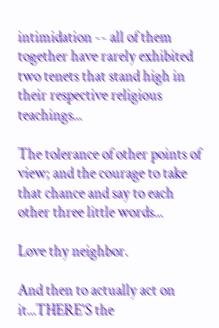intimidation -- all of them together have rarely exhibited two tenets that stand high in their respective religious teachings...

The tolerance of other points of view; and the courage to take that chance and say to each other three little words...

Love thy neighbor.

And then to actually act on it...THERE'S the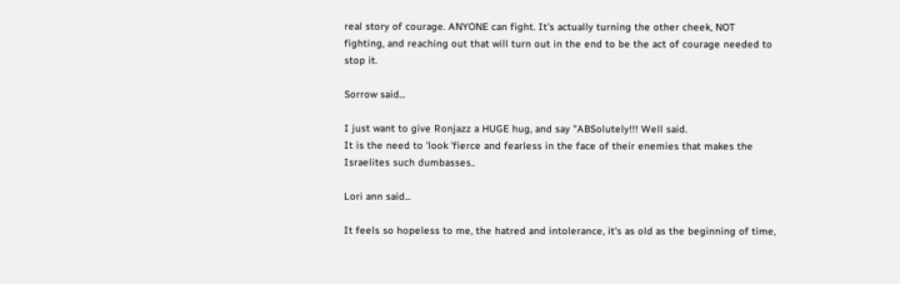real story of courage. ANYONE can fight. It's actually turning the other cheek, NOT fighting, and reaching out that will turn out in the end to be the act of courage needed to stop it.

Sorrow said...

I just want to give Ronjazz a HUGE hug, and say "ABSolutely!!! Well said.
It is the need to 'look 'fierce and fearless in the face of their enemies that makes the Israelites such dumbasses..

Lori ann said...

It feels so hopeless to me, the hatred and intolerance, it's as old as the beginning of time,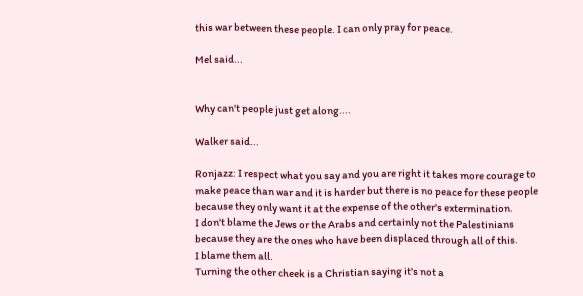this war between these people. I can only pray for peace.

Mel said...


Why can't people just get along....

Walker said...

Ronjazz: I respect what you say and you are right it takes more courage to make peace than war and it is harder but there is no peace for these people because they only want it at the expense of the other's extermination.
I don't blame the Jews or the Arabs and certainly not the Palestinians because they are the ones who have been displaced through all of this.
I blame them all.
Turning the other cheek is a Christian saying it's not a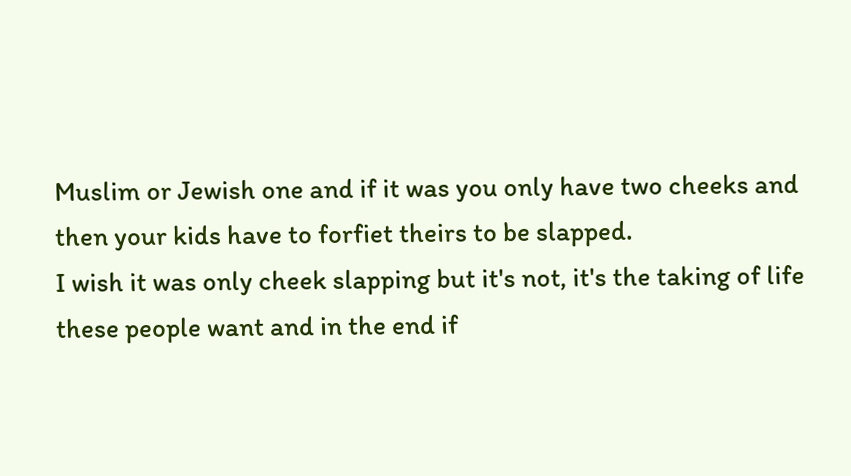Muslim or Jewish one and if it was you only have two cheeks and then your kids have to forfiet theirs to be slapped.
I wish it was only cheek slapping but it's not, it's the taking of life these people want and in the end if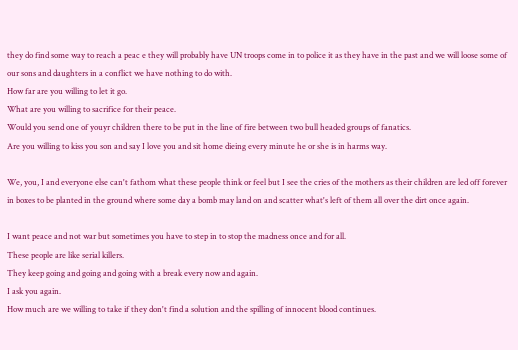they do find some way to reach a peac e they will probably have UN troops come in to police it as they have in the past and we will loose some of our sons and daughters in a conflict we have nothing to do with.
How far are you willing to let it go.
What are you willing to sacrifice for their peace.
Would you send one of youyr children there to be put in the line of fire between two bull headed groups of fanatics.
Are you willing to kiss you son and say I love you and sit home dieing every minute he or she is in harms way.

We, you, I and everyone else can't fathom what these people think or feel but I see the cries of the mothers as their children are led off forever in boxes to be planted in the ground where some day a bomb may land on and scatter what's left of them all over the dirt once again.

I want peace and not war but sometimes you have to step in to stop the madness once and for all.
These people are like serial killers.
They keep going and going and going with a break every now and again.
I ask you again.
How much are we willing to take if they don't find a solution and the spilling of innocent blood continues.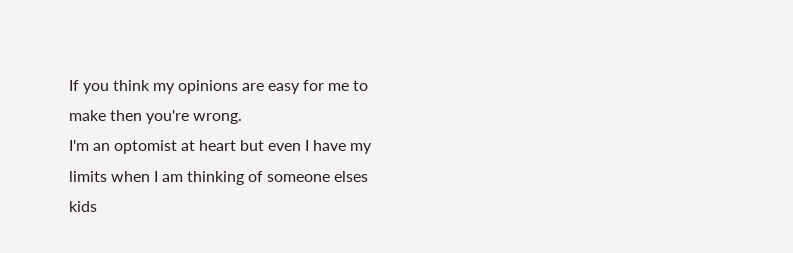If you think my opinions are easy for me to make then you're wrong.
I'm an optomist at heart but even I have my limits when I am thinking of someone elses kids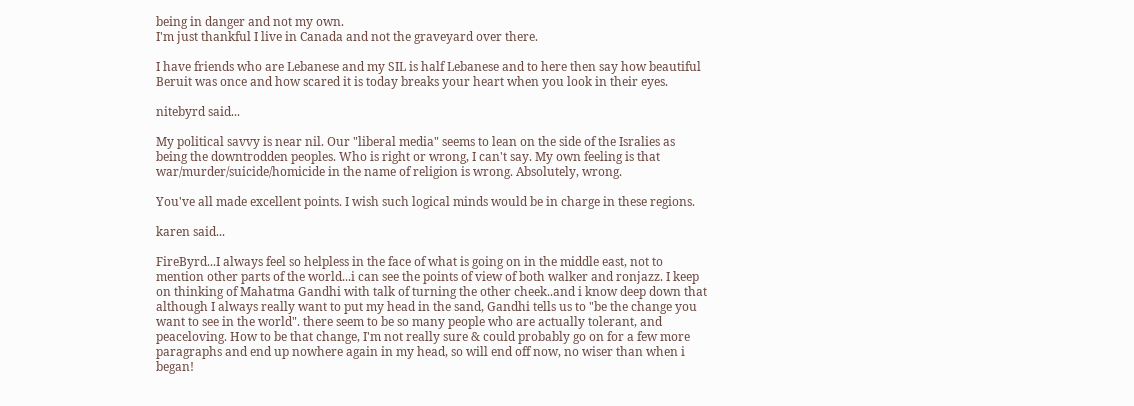being in danger and not my own.
I'm just thankful I live in Canada and not the graveyard over there.

I have friends who are Lebanese and my SIL is half Lebanese and to here then say how beautiful Beruit was once and how scared it is today breaks your heart when you look in their eyes.

nitebyrd said...

My political savvy is near nil. Our "liberal media" seems to lean on the side of the Isralies as being the downtrodden peoples. Who is right or wrong, I can't say. My own feeling is that war/murder/suicide/homicide in the name of religion is wrong. Absolutely, wrong.

You've all made excellent points. I wish such logical minds would be in charge in these regions.

karen said...

FireByrd...I always feel so helpless in the face of what is going on in the middle east, not to mention other parts of the world...i can see the points of view of both walker and ronjazz. I keep on thinking of Mahatma Gandhi with talk of turning the other cheek..and i know deep down that although I always really want to put my head in the sand, Gandhi tells us to "be the change you want to see in the world". there seem to be so many people who are actually tolerant, and peaceloving. How to be that change, I'm not really sure & could probably go on for a few more paragraphs and end up nowhere again in my head, so will end off now, no wiser than when i began!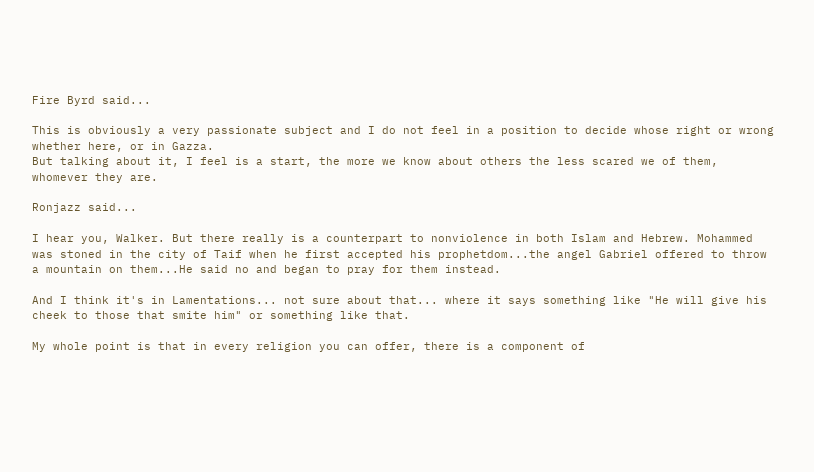Fire Byrd said...

This is obviously a very passionate subject and I do not feel in a position to decide whose right or wrong whether here, or in Gazza.
But talking about it, I feel is a start, the more we know about others the less scared we of them, whomever they are.

Ronjazz said...

I hear you, Walker. But there really is a counterpart to nonviolence in both Islam and Hebrew. Mohammed was stoned in the city of Taif when he first accepted his prophetdom...the angel Gabriel offered to throw a mountain on them...He said no and began to pray for them instead.

And I think it's in Lamentations... not sure about that... where it says something like "He will give his cheek to those that smite him" or something like that.

My whole point is that in every religion you can offer, there is a component of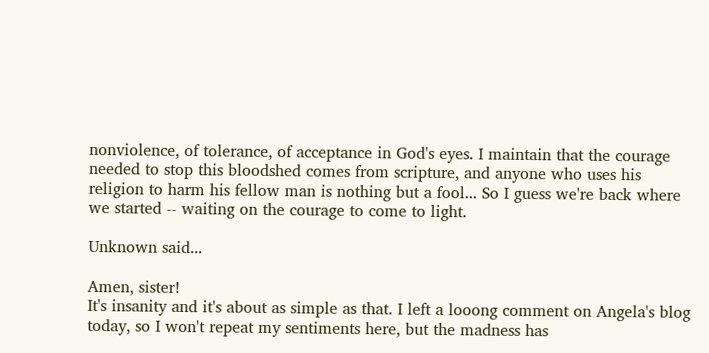nonviolence, of tolerance, of acceptance in God's eyes. I maintain that the courage needed to stop this bloodshed comes from scripture, and anyone who uses his religion to harm his fellow man is nothing but a fool... So I guess we're back where we started -- waiting on the courage to come to light.

Unknown said...

Amen, sister!
It's insanity and it's about as simple as that. I left a looong comment on Angela's blog today, so I won't repeat my sentiments here, but the madness has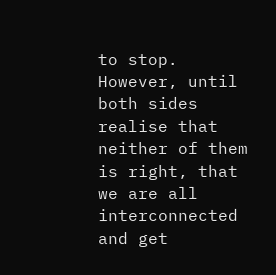to stop. However, until both sides realise that neither of them is right, that we are all interconnected and get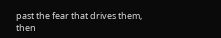past the fear that drives them, then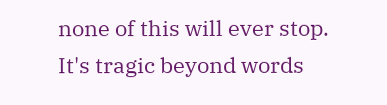none of this will ever stop.
It's tragic beyond words